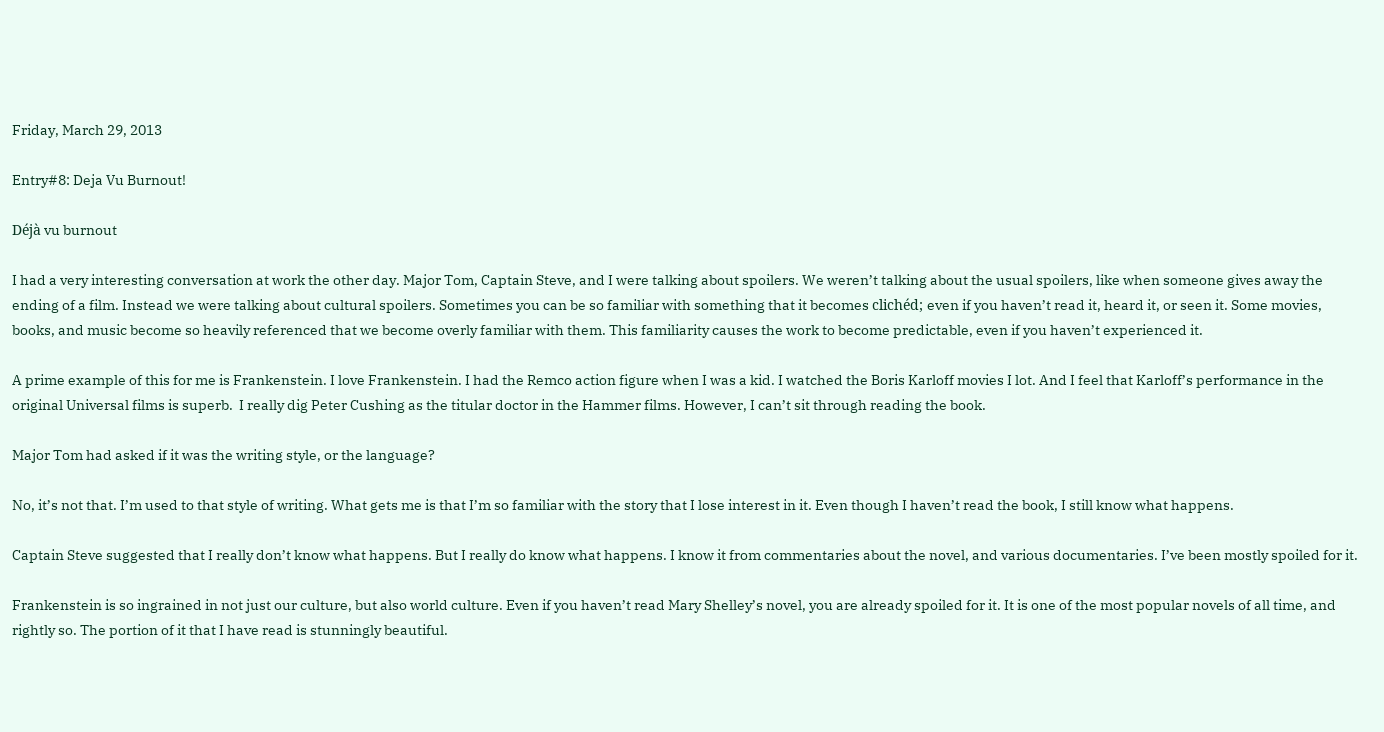Friday, March 29, 2013

Entry#8: Deja Vu Burnout!

Déjà vu burnout

I had a very interesting conversation at work the other day. Major Tom, Captain Steve, and I were talking about spoilers. We weren’t talking about the usual spoilers, like when someone gives away the ending of a film. Instead we were talking about cultural spoilers. Sometimes you can be so familiar with something that it becomes clichéd; even if you haven’t read it, heard it, or seen it. Some movies, books, and music become so heavily referenced that we become overly familiar with them. This familiarity causes the work to become predictable, even if you haven’t experienced it.

A prime example of this for me is Frankenstein. I love Frankenstein. I had the Remco action figure when I was a kid. I watched the Boris Karloff movies I lot. And I feel that Karloff’s performance in the original Universal films is superb.  I really dig Peter Cushing as the titular doctor in the Hammer films. However, I can’t sit through reading the book.

Major Tom had asked if it was the writing style, or the language?

No, it’s not that. I’m used to that style of writing. What gets me is that I’m so familiar with the story that I lose interest in it. Even though I haven’t read the book, I still know what happens.

Captain Steve suggested that I really don’t know what happens. But I really do know what happens. I know it from commentaries about the novel, and various documentaries. I’ve been mostly spoiled for it.

Frankenstein is so ingrained in not just our culture, but also world culture. Even if you haven’t read Mary Shelley’s novel, you are already spoiled for it. It is one of the most popular novels of all time, and rightly so. The portion of it that I have read is stunningly beautiful.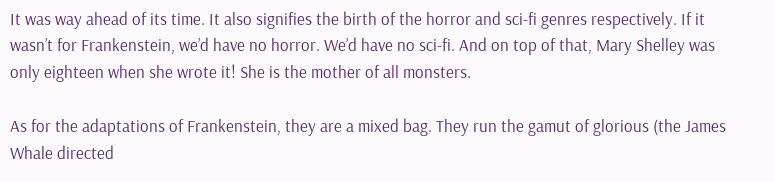It was way ahead of its time. It also signifies the birth of the horror and sci-fi genres respectively. If it wasn’t for Frankenstein, we’d have no horror. We’d have no sci-fi. And on top of that, Mary Shelley was only eighteen when she wrote it! She is the mother of all monsters.

As for the adaptations of Frankenstein, they are a mixed bag. They run the gamut of glorious (the James Whale directed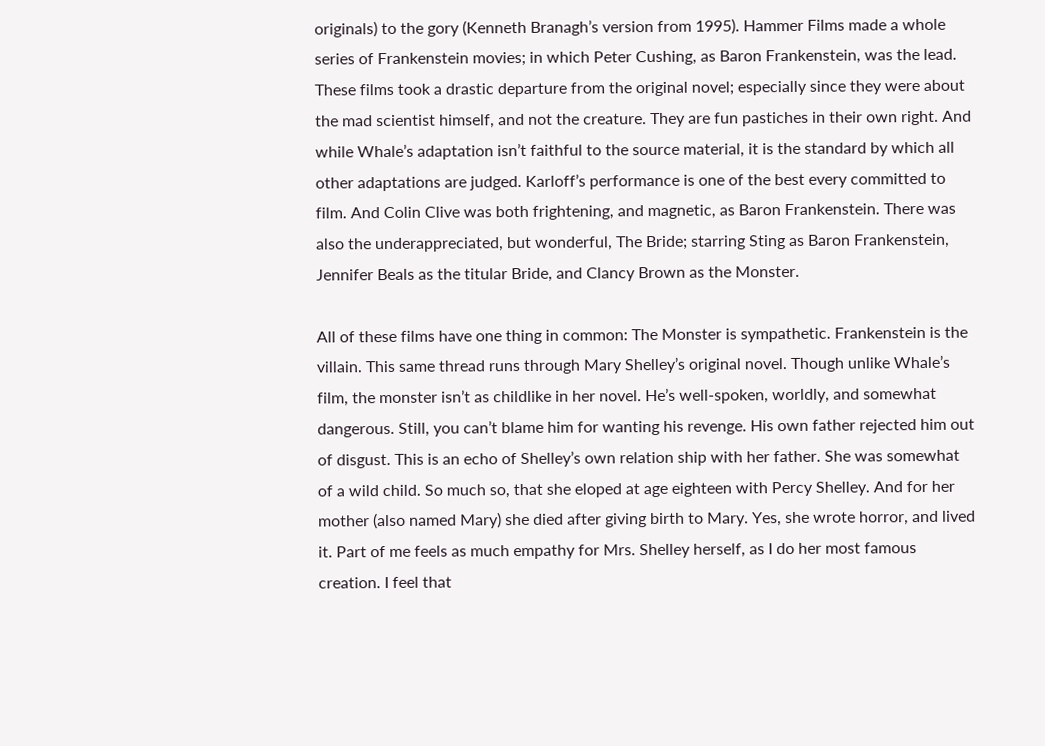originals) to the gory (Kenneth Branagh’s version from 1995). Hammer Films made a whole series of Frankenstein movies; in which Peter Cushing, as Baron Frankenstein, was the lead. These films took a drastic departure from the original novel; especially since they were about the mad scientist himself, and not the creature. They are fun pastiches in their own right. And while Whale’s adaptation isn’t faithful to the source material, it is the standard by which all other adaptations are judged. Karloff’s performance is one of the best every committed to film. And Colin Clive was both frightening, and magnetic, as Baron Frankenstein. There was also the underappreciated, but wonderful, The Bride; starring Sting as Baron Frankenstein, Jennifer Beals as the titular Bride, and Clancy Brown as the Monster.

All of these films have one thing in common: The Monster is sympathetic. Frankenstein is the villain. This same thread runs through Mary Shelley’s original novel. Though unlike Whale’s film, the monster isn’t as childlike in her novel. He’s well-spoken, worldly, and somewhat dangerous. Still, you can’t blame him for wanting his revenge. His own father rejected him out of disgust. This is an echo of Shelley’s own relation ship with her father. She was somewhat of a wild child. So much so, that she eloped at age eighteen with Percy Shelley. And for her mother (also named Mary) she died after giving birth to Mary. Yes, she wrote horror, and lived it. Part of me feels as much empathy for Mrs. Shelley herself, as I do her most famous creation. I feel that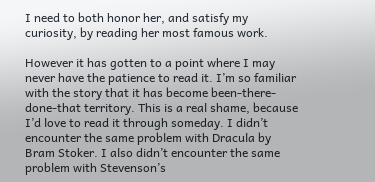I need to both honor her, and satisfy my curiosity, by reading her most famous work.

However it has gotten to a point where I may never have the patience to read it. I’m so familiar with the story that it has become been-there-done-that territory. This is a real shame, because I’d love to read it through someday. I didn’t encounter the same problem with Dracula by Bram Stoker. I also didn’t encounter the same problem with Stevenson’s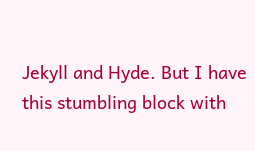Jekyll and Hyde. But I have this stumbling block with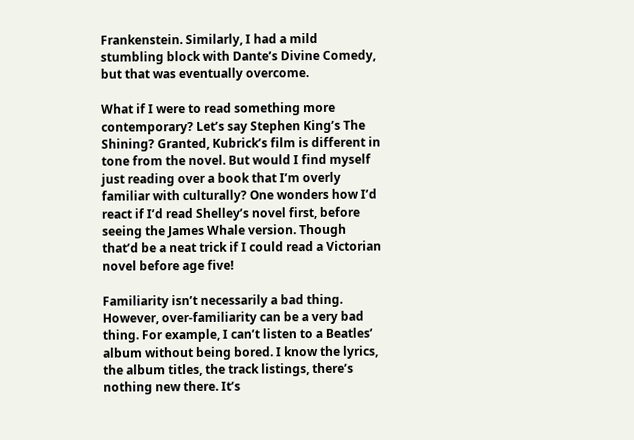Frankenstein. Similarly, I had a mild stumbling block with Dante’s Divine Comedy, but that was eventually overcome.

What if I were to read something more contemporary? Let’s say Stephen King’s The Shining? Granted, Kubrick’s film is different in tone from the novel. But would I find myself just reading over a book that I’m overly familiar with culturally? One wonders how I’d react if I’d read Shelley’s novel first, before seeing the James Whale version. Though that’d be a neat trick if I could read a Victorian novel before age five!

Familiarity isn’t necessarily a bad thing. However, over-familiarity can be a very bad thing. For example, I can’t listen to a Beatles’ album without being bored. I know the lyrics, the album titles, the track listings, there’s nothing new there. It’s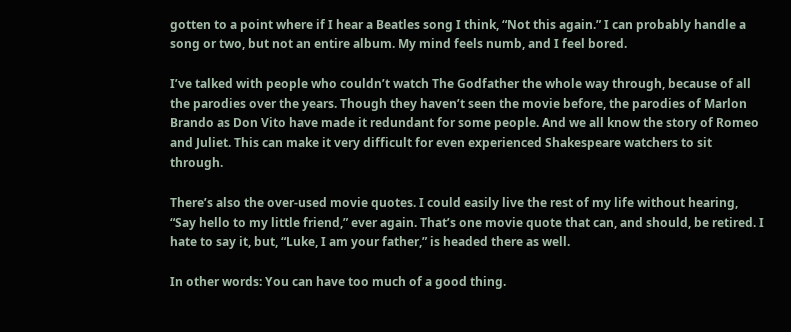gotten to a point where if I hear a Beatles song I think, “Not this again.” I can probably handle a song or two, but not an entire album. My mind feels numb, and I feel bored.

I’ve talked with people who couldn’t watch The Godfather the whole way through, because of all the parodies over the years. Though they haven’t seen the movie before, the parodies of Marlon Brando as Don Vito have made it redundant for some people. And we all know the story of Romeo and Juliet. This can make it very difficult for even experienced Shakespeare watchers to sit through.

There’s also the over-used movie quotes. I could easily live the rest of my life without hearing, “Say hello to my little friend,” ever again. That’s one movie quote that can, and should, be retired. I hate to say it, but, “Luke, I am your father,” is headed there as well.

In other words: You can have too much of a good thing.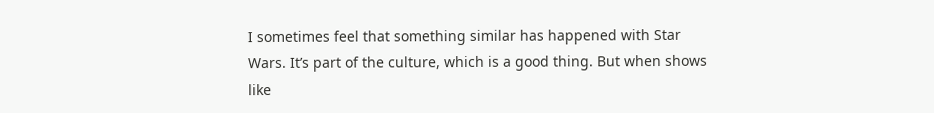I sometimes feel that something similar has happened with Star Wars. It’s part of the culture, which is a good thing. But when shows like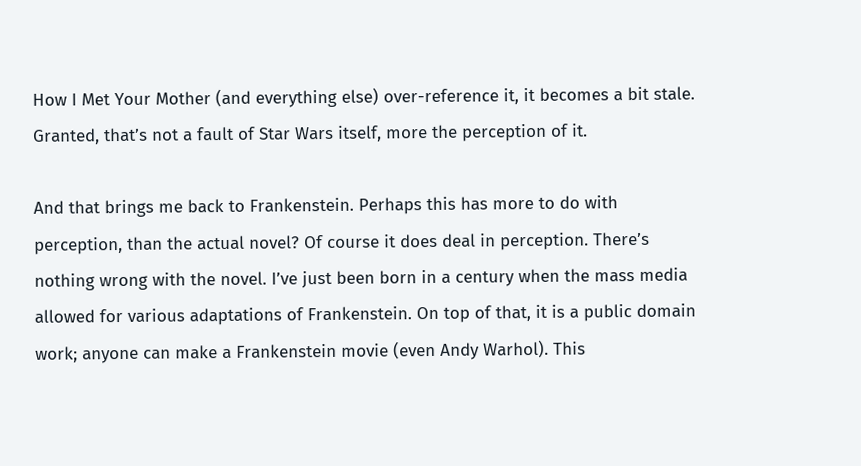How I Met Your Mother (and everything else) over-reference it, it becomes a bit stale. Granted, that’s not a fault of Star Wars itself, more the perception of it.

And that brings me back to Frankenstein. Perhaps this has more to do with perception, than the actual novel? Of course it does deal in perception. There’s nothing wrong with the novel. I’ve just been born in a century when the mass media allowed for various adaptations of Frankenstein. On top of that, it is a public domain work; anyone can make a Frankenstein movie (even Andy Warhol). This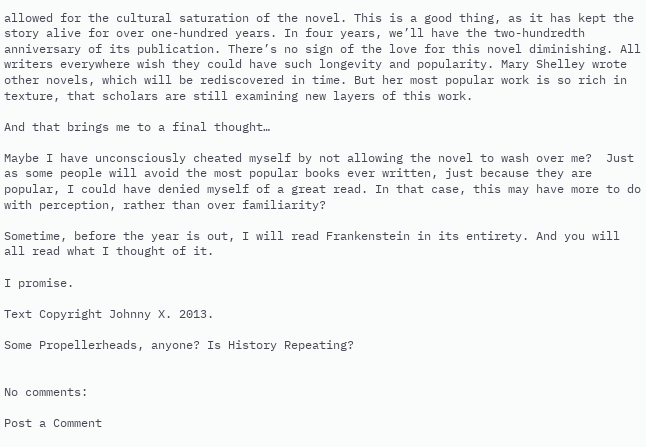allowed for the cultural saturation of the novel. This is a good thing, as it has kept the story alive for over one-hundred years. In four years, we’ll have the two-hundredth anniversary of its publication. There’s no sign of the love for this novel diminishing. All writers everywhere wish they could have such longevity and popularity. Mary Shelley wrote other novels, which will be rediscovered in time. But her most popular work is so rich in texture, that scholars are still examining new layers of this work.

And that brings me to a final thought…

Maybe I have unconsciously cheated myself by not allowing the novel to wash over me?  Just as some people will avoid the most popular books ever written, just because they are popular, I could have denied myself of a great read. In that case, this may have more to do with perception, rather than over familiarity?

Sometime, before the year is out, I will read Frankenstein in its entirety. And you will all read what I thought of it.

I promise.

Text Copyright Johnny X. 2013.

Some Propellerheads, anyone? Is History Repeating?


No comments:

Post a Comment